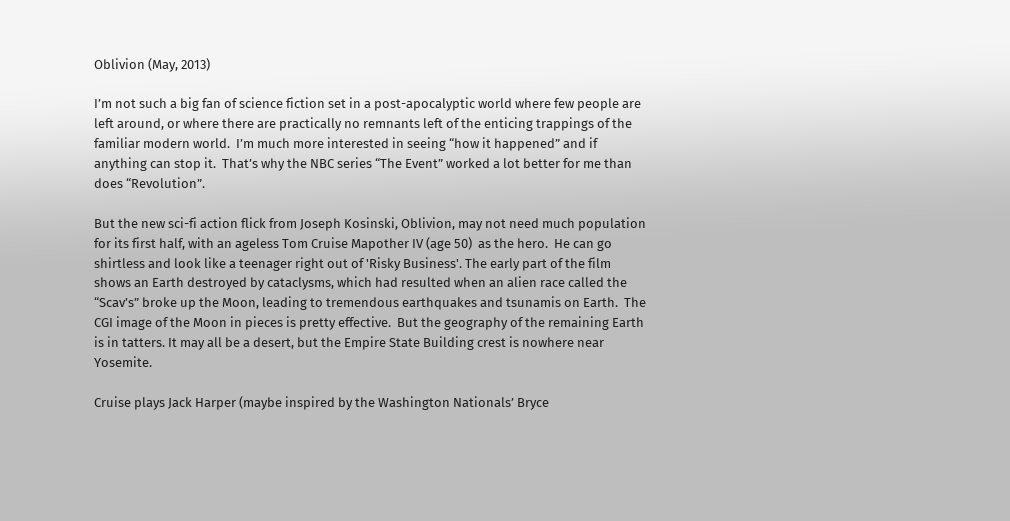Oblivion (May, 2013)

I’m not such a big fan of science fiction set in a post-apocalyptic world where few people are left around, or where there are practically no remnants left of the enticing trappings of the familiar modern world.  I’m much more interested in seeing “how it happened” and if anything can stop it.  That’s why the NBC series “The Event” worked a lot better for me than does “Revolution”.

But the new sci-fi action flick from Joseph Kosinski, Oblivion, may not need much population for its first half, with an ageless Tom Cruise Mapother IV (age 50)  as the hero.  He can go shirtless and look like a teenager right out of 'Risky Business'. The early part of the film shows an Earth destroyed by cataclysms, which had resulted when an alien race called the “Scav’s” broke up the Moon, leading to tremendous earthquakes and tsunamis on Earth.  The CGI image of the Moon in pieces is pretty effective.  But the geography of the remaining Earth is in tatters. It may all be a desert, but the Empire State Building crest is nowhere near Yosemite.

Cruise plays Jack Harper (maybe inspired by the Washington Nationals’ Bryce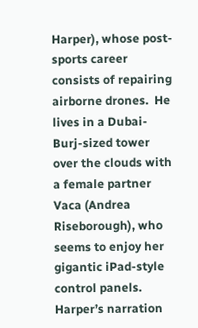Harper), whose post-sports career consists of repairing airborne drones.  He lives in a Dubai-Burj-sized tower over the clouds with a female partner Vaca (Andrea Riseborough), who seems to enjoy her gigantic iPad-style control panels. Harper’s narration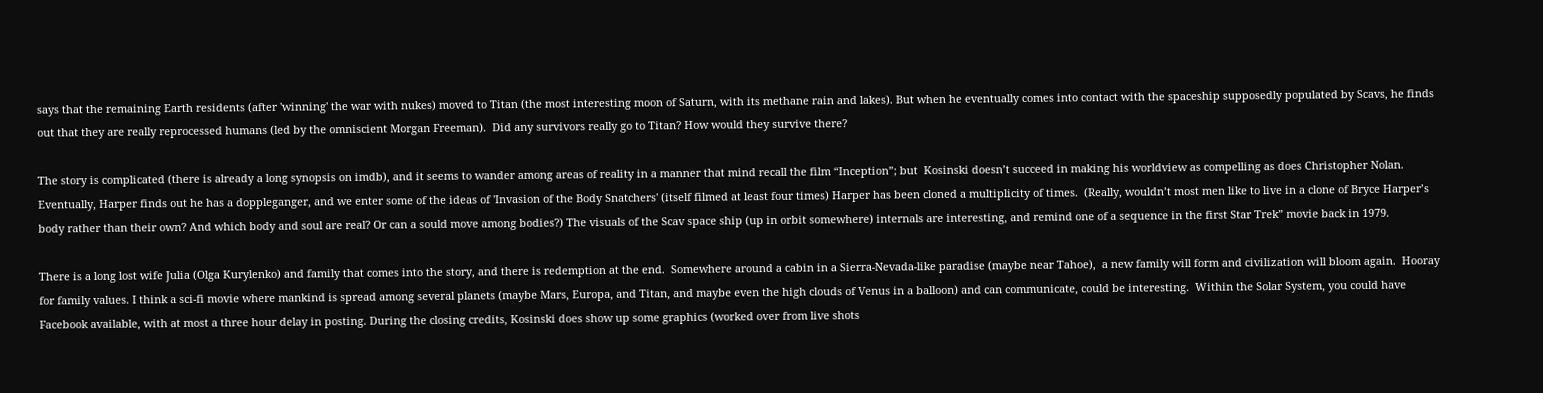says that the remaining Earth residents (after 'winning' the war with nukes) moved to Titan (the most interesting moon of Saturn, with its methane rain and lakes). But when he eventually comes into contact with the spaceship supposedly populated by Scavs, he finds out that they are really reprocessed humans (led by the omniscient Morgan Freeman).  Did any survivors really go to Titan? How would they survive there?

The story is complicated (there is already a long synopsis on imdb), and it seems to wander among areas of reality in a manner that mind recall the film “Inception”; but  Kosinski doesn’t succeed in making his worldview as compelling as does Christopher Nolan.  Eventually, Harper finds out he has a doppleganger, and we enter some of the ideas of 'Invasion of the Body Snatchers' (itself filmed at least four times) Harper has been cloned a multiplicity of times.  (Really, wouldn’t most men like to live in a clone of Bryce Harper’s body rather than their own? And which body and soul are real? Or can a sould move among bodies?) The visuals of the Scav space ship (up in orbit somewhere) internals are interesting, and remind one of a sequence in the first Star Trek” movie back in 1979.

There is a long lost wife Julia (Olga Kurylenko) and family that comes into the story, and there is redemption at the end.  Somewhere around a cabin in a Sierra-Nevada-like paradise (maybe near Tahoe),  a new family will form and civilization will bloom again.  Hooray for family values. I think a sci-fi movie where mankind is spread among several planets (maybe Mars, Europa, and Titan, and maybe even the high clouds of Venus in a balloon) and can communicate, could be interesting.  Within the Solar System, you could have Facebook available, with at most a three hour delay in posting. During the closing credits, Kosinski does show up some graphics (worked over from live shots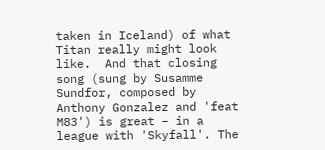taken in Iceland) of what Titan really might look like.  And that closing song (sung by Susamme Sundfor, composed by Anthony Gonzalez and 'feat M83') is great – in a league with 'Skyfall'. The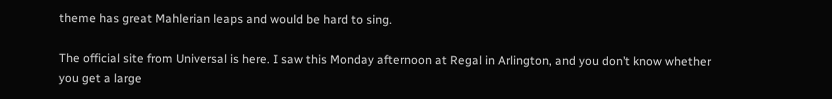theme has great Mahlerian leaps and would be hard to sing.

The official site from Universal is here. I saw this Monday afternoon at Regal in Arlington, and you don’t know whether you get a large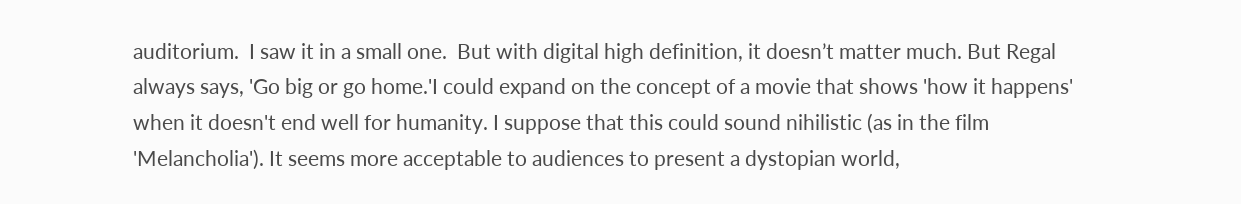auditorium.  I saw it in a small one.  But with digital high definition, it doesn’t matter much. But Regal always says, 'Go big or go home.'I could expand on the concept of a movie that shows 'how it happens' when it doesn't end well for humanity. I suppose that this could sound nihilistic (as in the film 'Melancholia'). It seems more acceptable to audiences to present a dystopian world,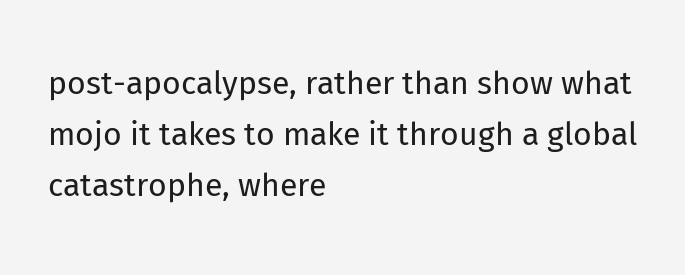post-apocalypse, rather than show what mojo it takes to make it through a global catastrophe, where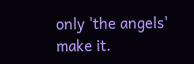only 'the angels' make it.